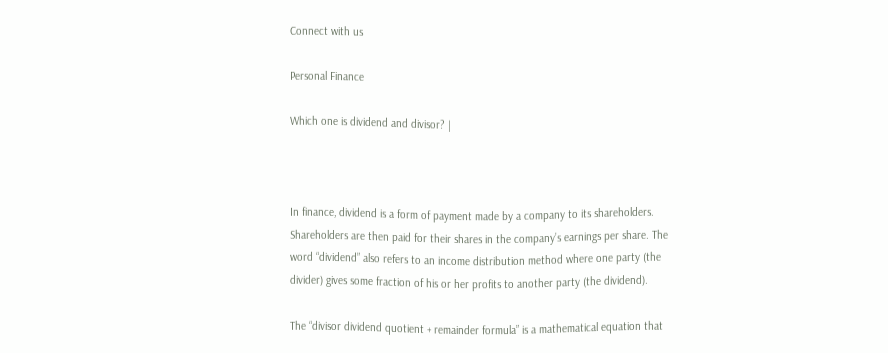Connect with us

Personal Finance

Which one is dividend and divisor? |



In finance, dividend is a form of payment made by a company to its shareholders. Shareholders are then paid for their shares in the company’s earnings per share. The word “dividend” also refers to an income distribution method where one party (the divider) gives some fraction of his or her profits to another party (the dividend).

The “divisor dividend quotient + remainder formula” is a mathematical equation that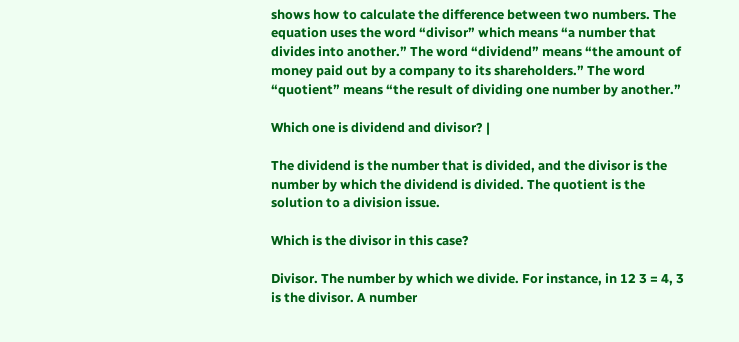shows how to calculate the difference between two numbers. The equation uses the word “divisor” which means “a number that divides into another.” The word “dividend” means “the amount of money paid out by a company to its shareholders.” The word “quotient” means “the result of dividing one number by another.”

Which one is dividend and divisor? |

The dividend is the number that is divided, and the divisor is the number by which the dividend is divided. The quotient is the solution to a division issue.

Which is the divisor in this case?

Divisor. The number by which we divide. For instance, in 12 3 = 4, 3 is the divisor. A number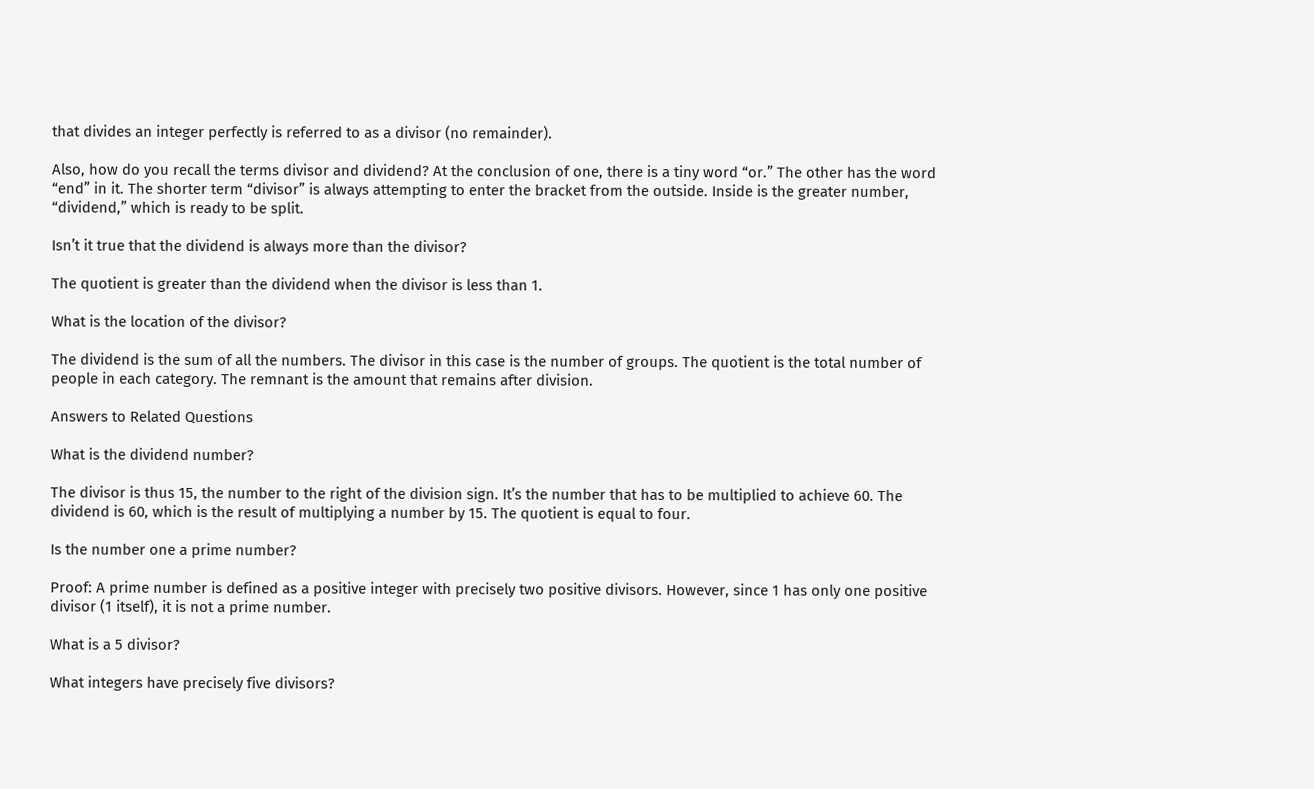that divides an integer perfectly is referred to as a divisor (no remainder).

Also, how do you recall the terms divisor and dividend? At the conclusion of one, there is a tiny word “or.” The other has the word “end” in it. The shorter term “divisor” is always attempting to enter the bracket from the outside. Inside is the greater number, “dividend,” which is ready to be split.

Isn’t it true that the dividend is always more than the divisor?

The quotient is greater than the dividend when the divisor is less than 1.

What is the location of the divisor?

The dividend is the sum of all the numbers. The divisor in this case is the number of groups. The quotient is the total number of people in each category. The remnant is the amount that remains after division.

Answers to Related Questions

What is the dividend number?

The divisor is thus 15, the number to the right of the division sign. It’s the number that has to be multiplied to achieve 60. The dividend is 60, which is the result of multiplying a number by 15. The quotient is equal to four.

Is the number one a prime number?

Proof: A prime number is defined as a positive integer with precisely two positive divisors. However, since 1 has only one positive divisor (1 itself), it is not a prime number.

What is a 5 divisor?

What integers have precisely five divisors?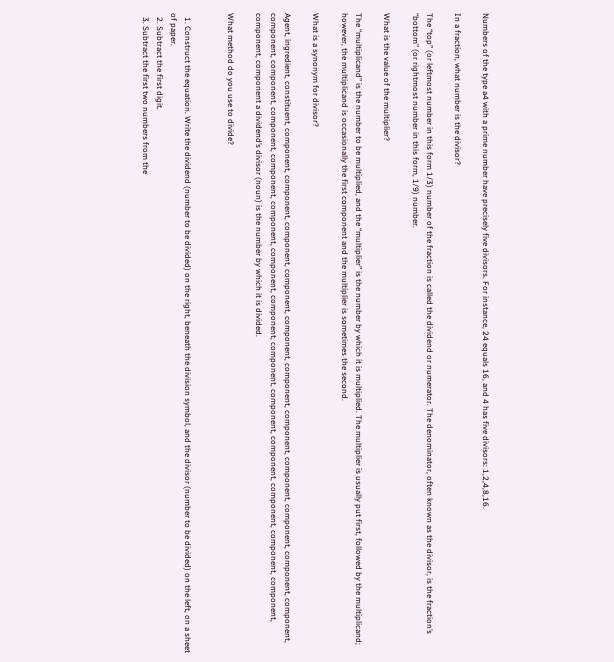Numbers of the type a4 with a prime number have precisely five divisors. For instance, 24 equals 16, and 4 has five divisors: 1,2,4,8,16.

In a fraction, what number is the divisor?

The “top” (or leftmost number in this form 1/3) number of the fraction is called the dividend or numerator. The denominator, often known as the divisor, is the fraction’s “bottom” (or rightmost number in this form, 1/9) number.

What is the value of the multiplier?

The “multiplicand” is the number to be multiplied, and the “multiplier” is the number by which it is multiplied. The multiplier is usually put first, followed by the multiplicand; however, the multiplicand is occasionally the first component and the multiplier is sometimes the second.

What is a synonym for divisor?

Agent, ingredient, constituent, component, component, component, component, component, component, component, component, component, component, component, component, component, component, component, component, component, component, component, component, component, component, component, component, component, component a dividend’s divisor (noun) is the number by which it is divided.

What method do you use to divide?


  1. Construct the equation. Write the dividend (number to be divided) on the right, beneath the division symbol, and the divisor (number to be divided) on the left, on a sheet of paper.
  2. Subtract the first digit.
  3. Subtract the first two numbers from the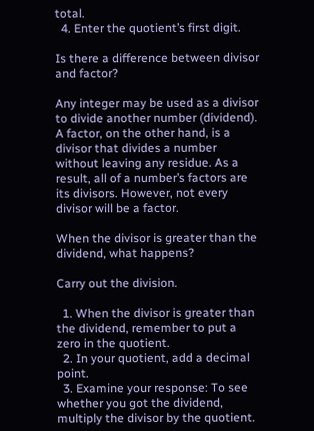total.
  4. Enter the quotient’s first digit.

Is there a difference between divisor and factor?

Any integer may be used as a divisor to divide another number (dividend). A factor, on the other hand, is a divisor that divides a number without leaving any residue. As a result, all of a number’s factors are its divisors. However, not every divisor will be a factor.

When the divisor is greater than the dividend, what happens?

Carry out the division.

  1. When the divisor is greater than the dividend, remember to put a zero in the quotient.
  2. In your quotient, add a decimal point.
  3. Examine your response: To see whether you got the dividend, multiply the divisor by the quotient.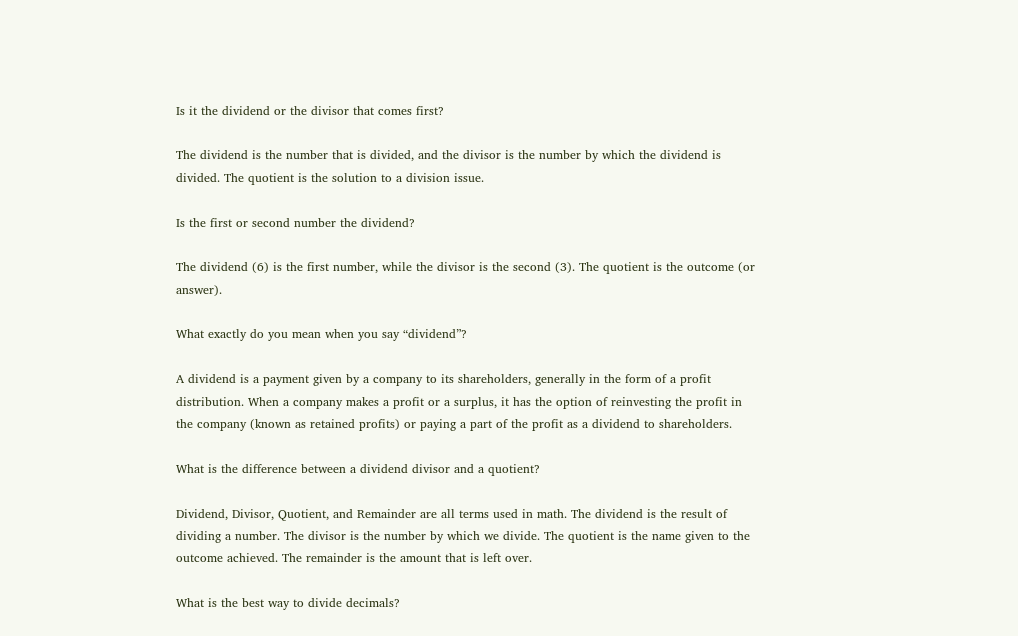Is it the dividend or the divisor that comes first?

The dividend is the number that is divided, and the divisor is the number by which the dividend is divided. The quotient is the solution to a division issue.

Is the first or second number the dividend?

The dividend (6) is the first number, while the divisor is the second (3). The quotient is the outcome (or answer).

What exactly do you mean when you say “dividend”?

A dividend is a payment given by a company to its shareholders, generally in the form of a profit distribution. When a company makes a profit or a surplus, it has the option of reinvesting the profit in the company (known as retained profits) or paying a part of the profit as a dividend to shareholders.

What is the difference between a dividend divisor and a quotient?

Dividend, Divisor, Quotient, and Remainder are all terms used in math. The dividend is the result of dividing a number. The divisor is the number by which we divide. The quotient is the name given to the outcome achieved. The remainder is the amount that is left over.

What is the best way to divide decimals?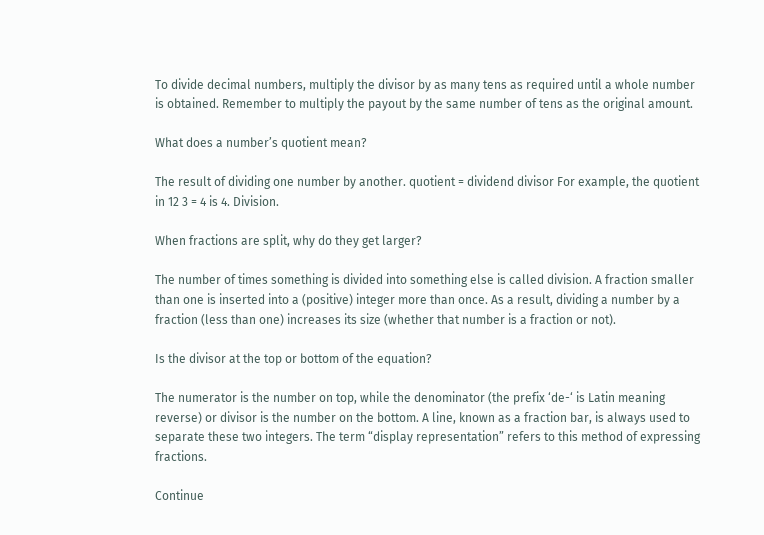To divide decimal numbers, multiply the divisor by as many tens as required until a whole number is obtained. Remember to multiply the payout by the same number of tens as the original amount.

What does a number’s quotient mean?

The result of dividing one number by another. quotient = dividend divisor For example, the quotient in 12 3 = 4 is 4. Division.

When fractions are split, why do they get larger?

The number of times something is divided into something else is called division. A fraction smaller than one is inserted into a (positive) integer more than once. As a result, dividing a number by a fraction (less than one) increases its size (whether that number is a fraction or not).

Is the divisor at the top or bottom of the equation?

The numerator is the number on top, while the denominator (the prefix ‘de-‘ is Latin meaning reverse) or divisor is the number on the bottom. A line, known as a fraction bar, is always used to separate these two integers. The term “display representation” refers to this method of expressing fractions.

Continue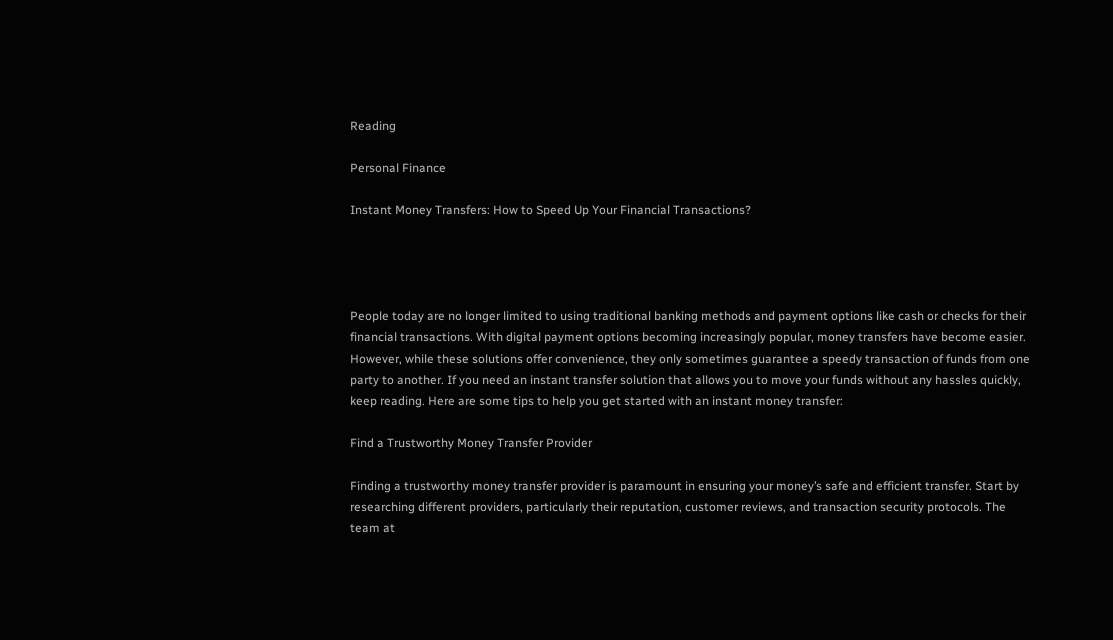Reading

Personal Finance

Instant Money Transfers: How to Speed Up Your Financial Transactions?




People today are no longer limited to using traditional banking methods and payment options like cash or checks for their financial transactions. With digital payment options becoming increasingly popular, money transfers have become easier. However, while these solutions offer convenience, they only sometimes guarantee a speedy transaction of funds from one party to another. If you need an instant transfer solution that allows you to move your funds without any hassles quickly, keep reading. Here are some tips to help you get started with an instant money transfer:

Find a Trustworthy Money Transfer Provider

Finding a trustworthy money transfer provider is paramount in ensuring your money’s safe and efficient transfer. Start by researching different providers, particularly their reputation, customer reviews, and transaction security protocols. The team at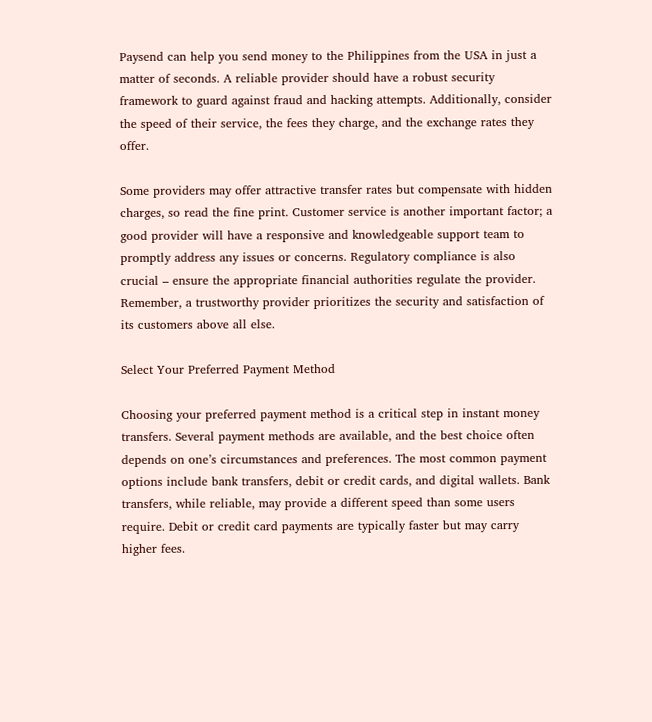Paysend can help you send money to the Philippines from the USA in just a matter of seconds. A reliable provider should have a robust security framework to guard against fraud and hacking attempts. Additionally, consider the speed of their service, the fees they charge, and the exchange rates they offer.

Some providers may offer attractive transfer rates but compensate with hidden charges, so read the fine print. Customer service is another important factor; a good provider will have a responsive and knowledgeable support team to promptly address any issues or concerns. Regulatory compliance is also crucial – ensure the appropriate financial authorities regulate the provider. Remember, a trustworthy provider prioritizes the security and satisfaction of its customers above all else.

Select Your Preferred Payment Method

Choosing your preferred payment method is a critical step in instant money transfers. Several payment methods are available, and the best choice often depends on one’s circumstances and preferences. The most common payment options include bank transfers, debit or credit cards, and digital wallets. Bank transfers, while reliable, may provide a different speed than some users require. Debit or credit card payments are typically faster but may carry higher fees.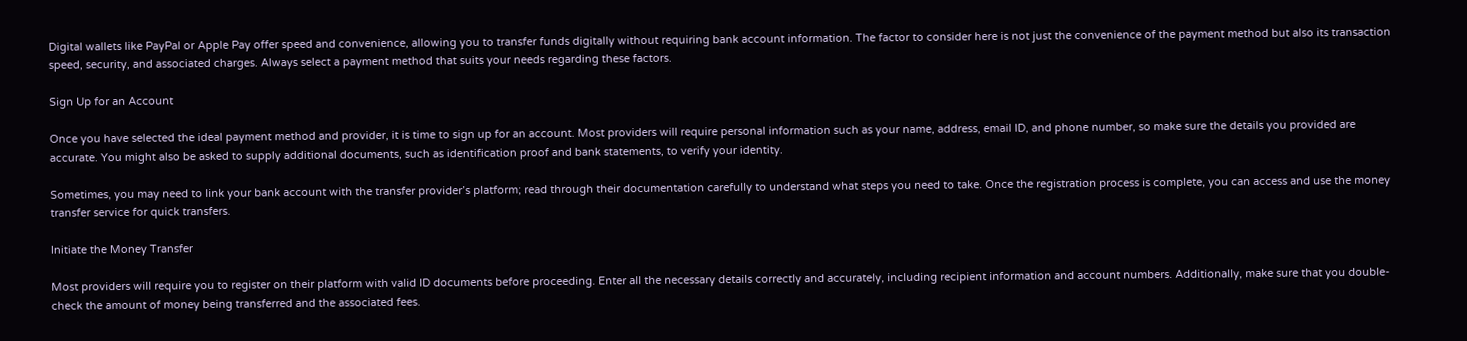Digital wallets like PayPal or Apple Pay offer speed and convenience, allowing you to transfer funds digitally without requiring bank account information. The factor to consider here is not just the convenience of the payment method but also its transaction speed, security, and associated charges. Always select a payment method that suits your needs regarding these factors.

Sign Up for an Account

Once you have selected the ideal payment method and provider, it is time to sign up for an account. Most providers will require personal information such as your name, address, email ID, and phone number, so make sure the details you provided are accurate. You might also be asked to supply additional documents, such as identification proof and bank statements, to verify your identity.

Sometimes, you may need to link your bank account with the transfer provider’s platform; read through their documentation carefully to understand what steps you need to take. Once the registration process is complete, you can access and use the money transfer service for quick transfers.

Initiate the Money Transfer

Most providers will require you to register on their platform with valid ID documents before proceeding. Enter all the necessary details correctly and accurately, including recipient information and account numbers. Additionally, make sure that you double-check the amount of money being transferred and the associated fees.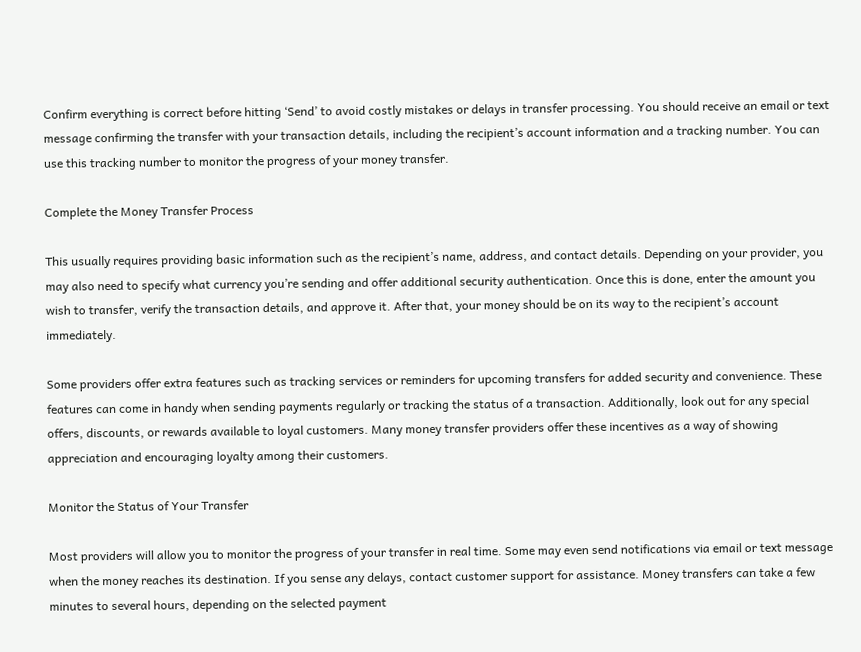Confirm everything is correct before hitting ‘Send’ to avoid costly mistakes or delays in transfer processing. You should receive an email or text message confirming the transfer with your transaction details, including the recipient’s account information and a tracking number. You can use this tracking number to monitor the progress of your money transfer.

Complete the Money Transfer Process

This usually requires providing basic information such as the recipient’s name, address, and contact details. Depending on your provider, you may also need to specify what currency you’re sending and offer additional security authentication. Once this is done, enter the amount you wish to transfer, verify the transaction details, and approve it. After that, your money should be on its way to the recipient’s account immediately.

Some providers offer extra features such as tracking services or reminders for upcoming transfers for added security and convenience. These features can come in handy when sending payments regularly or tracking the status of a transaction. Additionally, look out for any special offers, discounts, or rewards available to loyal customers. Many money transfer providers offer these incentives as a way of showing appreciation and encouraging loyalty among their customers.

Monitor the Status of Your Transfer

Most providers will allow you to monitor the progress of your transfer in real time. Some may even send notifications via email or text message when the money reaches its destination. If you sense any delays, contact customer support for assistance. Money transfers can take a few minutes to several hours, depending on the selected payment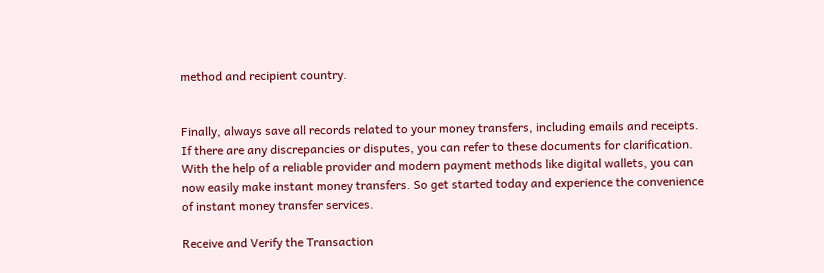method and recipient country.


Finally, always save all records related to your money transfers, including emails and receipts. If there are any discrepancies or disputes, you can refer to these documents for clarification. With the help of a reliable provider and modern payment methods like digital wallets, you can now easily make instant money transfers. So get started today and experience the convenience of instant money transfer services.

Receive and Verify the Transaction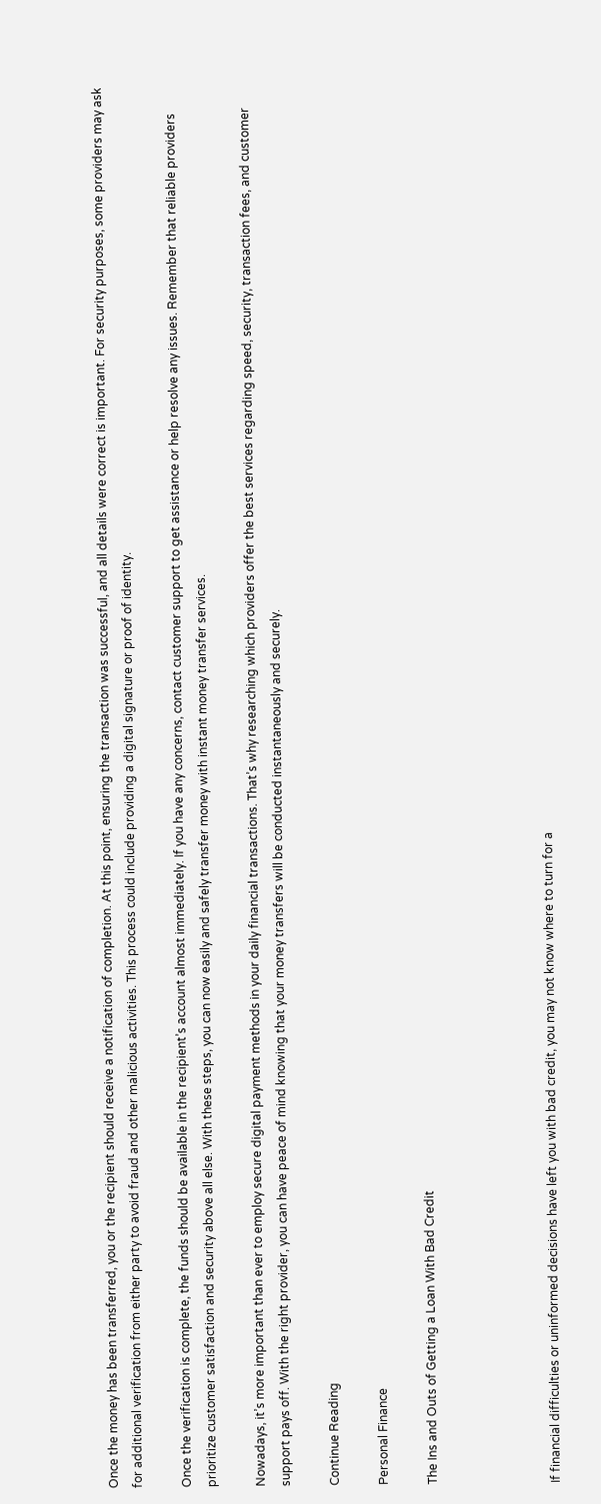Once the money has been transferred, you or the recipient should receive a notification of completion. At this point, ensuring the transaction was successful, and all details were correct is important. For security purposes, some providers may ask for additional verification from either party to avoid fraud and other malicious activities. This process could include providing a digital signature or proof of identity.

Once the verification is complete, the funds should be available in the recipient’s account almost immediately. If you have any concerns, contact customer support to get assistance or help resolve any issues. Remember that reliable providers prioritize customer satisfaction and security above all else. With these steps, you can now easily and safely transfer money with instant money transfer services.

Nowadays, it’s more important than ever to employ secure digital payment methods in your daily financial transactions. That’s why researching which providers offer the best services regarding speed, security, transaction fees, and customer support pays off. With the right provider, you can have peace of mind knowing that your money transfers will be conducted instantaneously and securely.

Continue Reading

Personal Finance

The Ins and Outs of Getting a Loan With Bad Credit




If financial difficulties or uninformed decisions have left you with bad credit, you may not know where to turn for a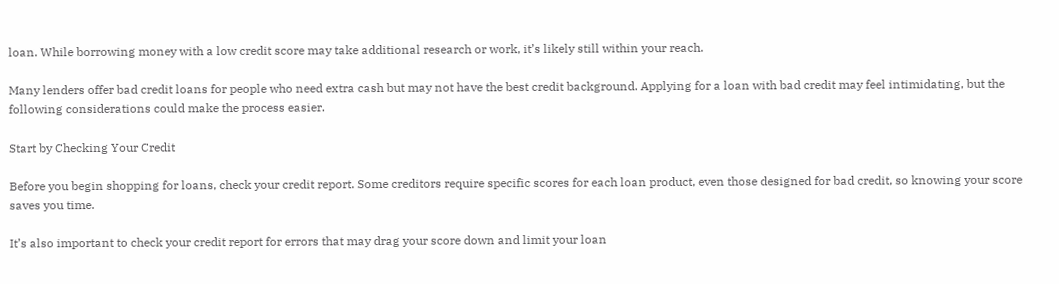loan. While borrowing money with a low credit score may take additional research or work, it’s likely still within your reach.

Many lenders offer bad credit loans for people who need extra cash but may not have the best credit background. Applying for a loan with bad credit may feel intimidating, but the following considerations could make the process easier.

Start by Checking Your Credit

Before you begin shopping for loans, check your credit report. Some creditors require specific scores for each loan product, even those designed for bad credit, so knowing your score saves you time.

It’s also important to check your credit report for errors that may drag your score down and limit your loan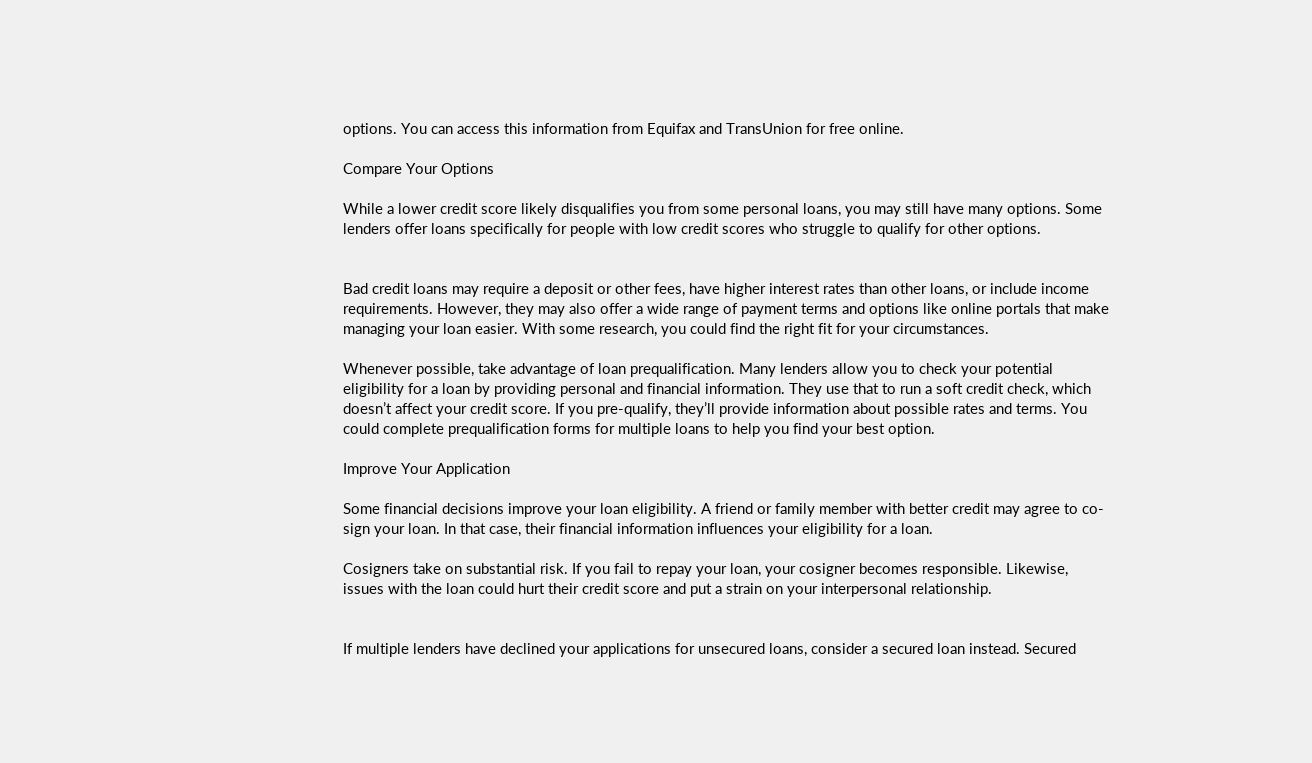options. You can access this information from Equifax and TransUnion for free online.

Compare Your Options

While a lower credit score likely disqualifies you from some personal loans, you may still have many options. Some lenders offer loans specifically for people with low credit scores who struggle to qualify for other options.


Bad credit loans may require a deposit or other fees, have higher interest rates than other loans, or include income requirements. However, they may also offer a wide range of payment terms and options like online portals that make managing your loan easier. With some research, you could find the right fit for your circumstances.

Whenever possible, take advantage of loan prequalification. Many lenders allow you to check your potential eligibility for a loan by providing personal and financial information. They use that to run a soft credit check, which doesn’t affect your credit score. If you pre-qualify, they’ll provide information about possible rates and terms. You could complete prequalification forms for multiple loans to help you find your best option.

Improve Your Application

Some financial decisions improve your loan eligibility. A friend or family member with better credit may agree to co-sign your loan. In that case, their financial information influences your eligibility for a loan.

Cosigners take on substantial risk. If you fail to repay your loan, your cosigner becomes responsible. Likewise, issues with the loan could hurt their credit score and put a strain on your interpersonal relationship.


If multiple lenders have declined your applications for unsecured loans, consider a secured loan instead. Secured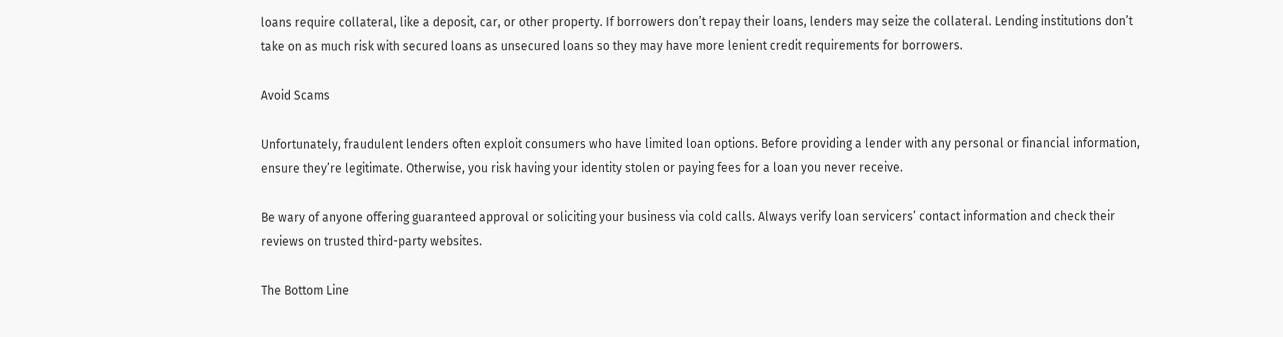loans require collateral, like a deposit, car, or other property. If borrowers don’t repay their loans, lenders may seize the collateral. Lending institutions don’t take on as much risk with secured loans as unsecured loans so they may have more lenient credit requirements for borrowers.

Avoid Scams

Unfortunately, fraudulent lenders often exploit consumers who have limited loan options. Before providing a lender with any personal or financial information, ensure they’re legitimate. Otherwise, you risk having your identity stolen or paying fees for a loan you never receive.

Be wary of anyone offering guaranteed approval or soliciting your business via cold calls. Always verify loan servicers’ contact information and check their reviews on trusted third-party websites.

The Bottom Line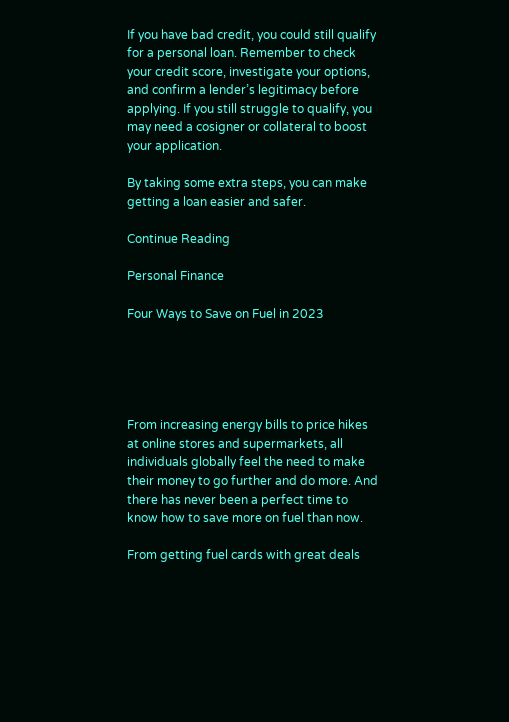If you have bad credit, you could still qualify for a personal loan. Remember to check your credit score, investigate your options, and confirm a lender’s legitimacy before applying. If you still struggle to qualify, you may need a cosigner or collateral to boost your application.

By taking some extra steps, you can make getting a loan easier and safer.

Continue Reading

Personal Finance

Four Ways to Save on Fuel in 2023





From increasing energy bills to price hikes at online stores and supermarkets, all individuals globally feel the need to make their money to go further and do more. And there has never been a perfect time to know how to save more on fuel than now.

From getting fuel cards with great deals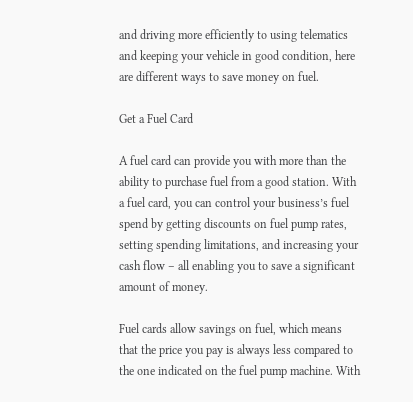and driving more efficiently to using telematics and keeping your vehicle in good condition, here are different ways to save money on fuel.

Get a Fuel Card

A fuel card can provide you with more than the ability to purchase fuel from a good station. With a fuel card, you can control your business’s fuel spend by getting discounts on fuel pump rates, setting spending limitations, and increasing your cash flow – all enabling you to save a significant amount of money.

Fuel cards allow savings on fuel, which means that the price you pay is always less compared to the one indicated on the fuel pump machine. With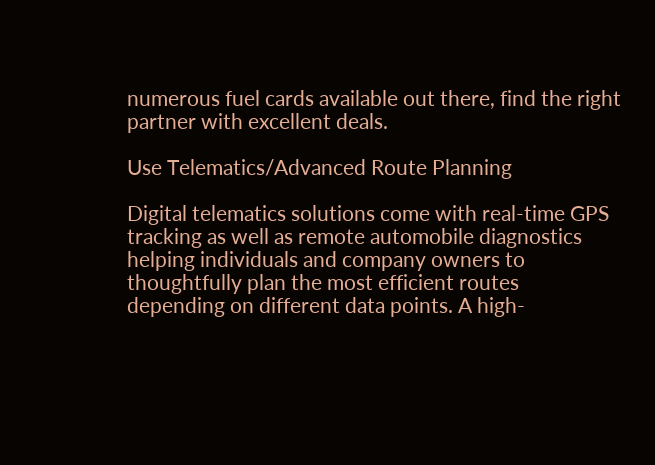numerous fuel cards available out there, find the right partner with excellent deals.

Use Telematics/Advanced Route Planning

Digital telematics solutions come with real-time GPS tracking as well as remote automobile diagnostics helping individuals and company owners to thoughtfully plan the most efficient routes depending on different data points. A high-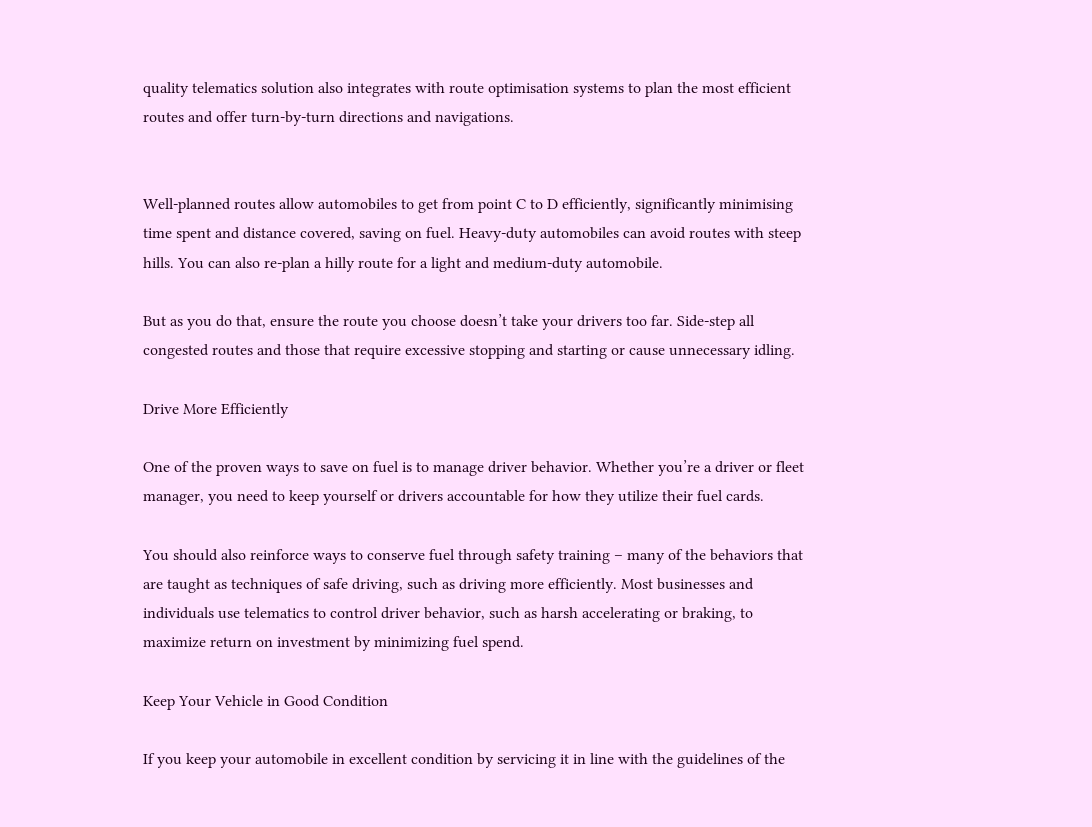quality telematics solution also integrates with route optimisation systems to plan the most efficient routes and offer turn-by-turn directions and navigations.


Well-planned routes allow automobiles to get from point C to D efficiently, significantly minimising time spent and distance covered, saving on fuel. Heavy-duty automobiles can avoid routes with steep hills. You can also re-plan a hilly route for a light and medium-duty automobile.

But as you do that, ensure the route you choose doesn’t take your drivers too far. Side-step all congested routes and those that require excessive stopping and starting or cause unnecessary idling.

Drive More Efficiently

One of the proven ways to save on fuel is to manage driver behavior. Whether you’re a driver or fleet manager, you need to keep yourself or drivers accountable for how they utilize their fuel cards.

You should also reinforce ways to conserve fuel through safety training – many of the behaviors that are taught as techniques of safe driving, such as driving more efficiently. Most businesses and individuals use telematics to control driver behavior, such as harsh accelerating or braking, to maximize return on investment by minimizing fuel spend.

Keep Your Vehicle in Good Condition

If you keep your automobile in excellent condition by servicing it in line with the guidelines of the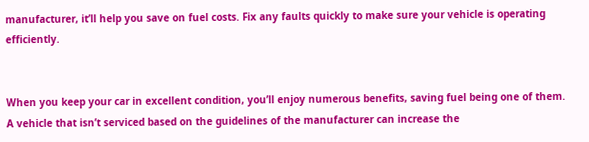manufacturer, it’ll help you save on fuel costs. Fix any faults quickly to make sure your vehicle is operating efficiently.


When you keep your car in excellent condition, you’ll enjoy numerous benefits, saving fuel being one of them. A vehicle that isn’t serviced based on the guidelines of the manufacturer can increase the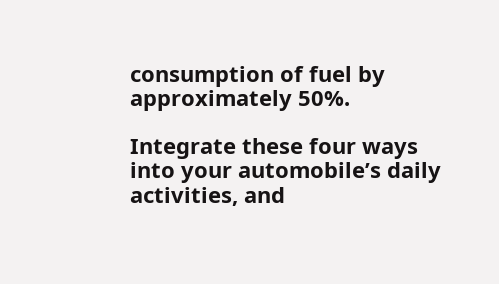consumption of fuel by approximately 50%.

Integrate these four ways into your automobile’s daily activities, and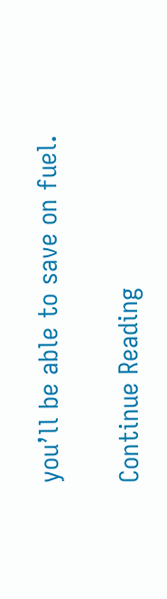you’ll be able to save on fuel.

Continue Reading